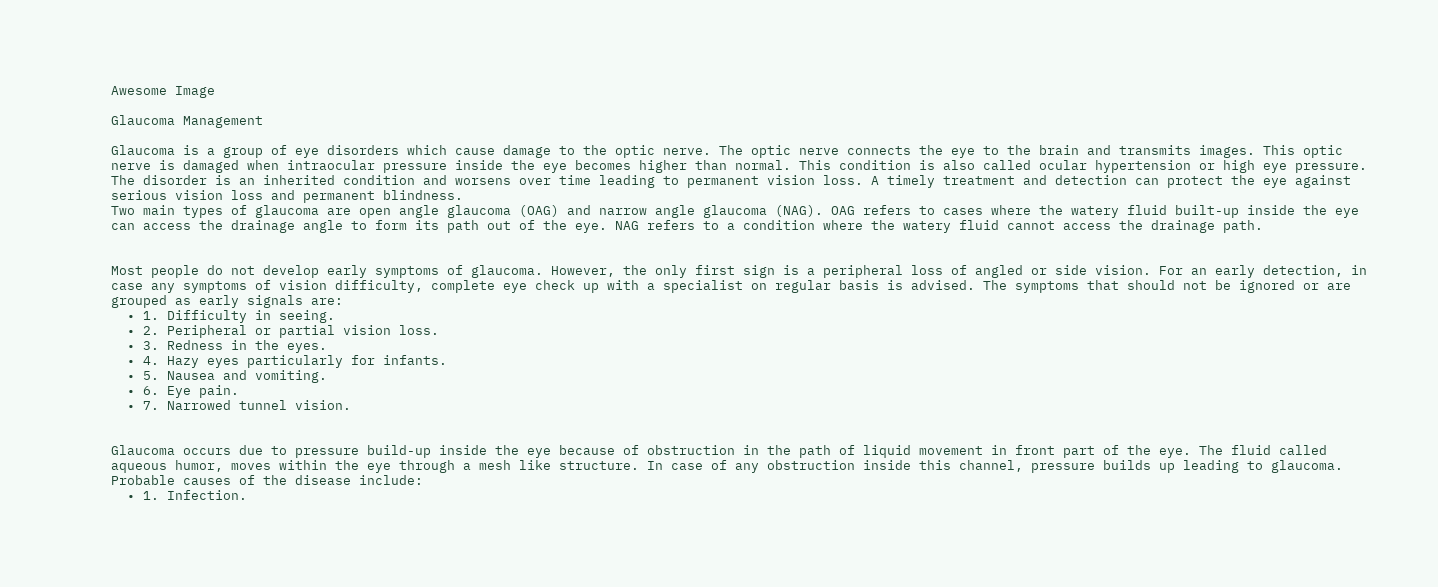Awesome Image

Glaucoma Management

Glaucoma is a group of eye disorders which cause damage to the optic nerve. The optic nerve connects the eye to the brain and transmits images. This optic nerve is damaged when intraocular pressure inside the eye becomes higher than normal. This condition is also called ocular hypertension or high eye pressure. The disorder is an inherited condition and worsens over time leading to permanent vision loss. A timely treatment and detection can protect the eye against serious vision loss and permanent blindness.
Two main types of glaucoma are open angle glaucoma (OAG) and narrow angle glaucoma (NAG). OAG refers to cases where the watery fluid built-up inside the eye can access the drainage angle to form its path out of the eye. NAG refers to a condition where the watery fluid cannot access the drainage path.


Most people do not develop early symptoms of glaucoma. However, the only first sign is a peripheral loss of angled or side vision. For an early detection, in case any symptoms of vision difficulty, complete eye check up with a specialist on regular basis is advised. The symptoms that should not be ignored or are grouped as early signals are:
  • 1. Difficulty in seeing.
  • 2. Peripheral or partial vision loss.
  • 3. Redness in the eyes.
  • 4. Hazy eyes particularly for infants.
  • 5. Nausea and vomiting.
  • 6. Eye pain.
  • 7. Narrowed tunnel vision.


Glaucoma occurs due to pressure build-up inside the eye because of obstruction in the path of liquid movement in front part of the eye. The fluid called aqueous humor, moves within the eye through a mesh like structure. In case of any obstruction inside this channel, pressure builds up leading to glaucoma. Probable causes of the disease include:
  • 1. Infection.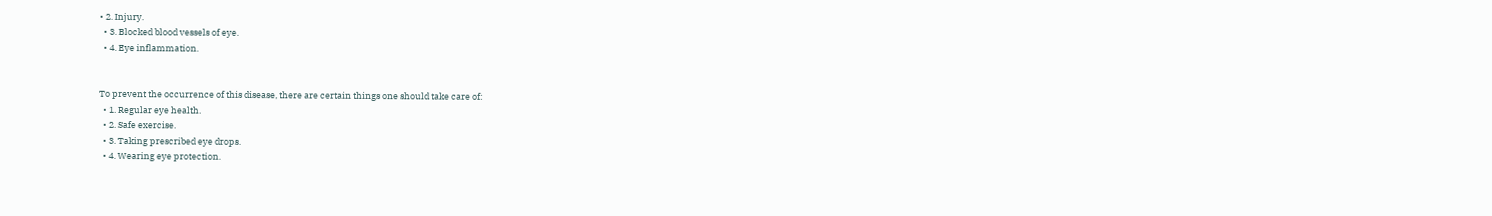• 2. Injury.
  • 3. Blocked blood vessels of eye.
  • 4. Eye inflammation.


To prevent the occurrence of this disease, there are certain things one should take care of:
  • 1. Regular eye health.
  • 2. Safe exercise.
  • 3. Taking prescribed eye drops.
  • 4. Wearing eye protection.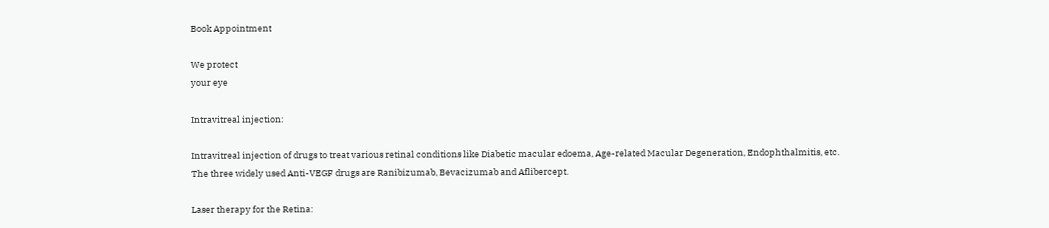Book Appointment

We protect
your eye

Intravitreal injection:

Intravitreal injection of drugs to treat various retinal conditions like Diabetic macular edoema, Age-related Macular Degeneration, Endophthalmitis, etc.
The three widely used Anti-VEGF drugs are Ranibizumab, Bevacizumab and Aflibercept.

Laser therapy for the Retina: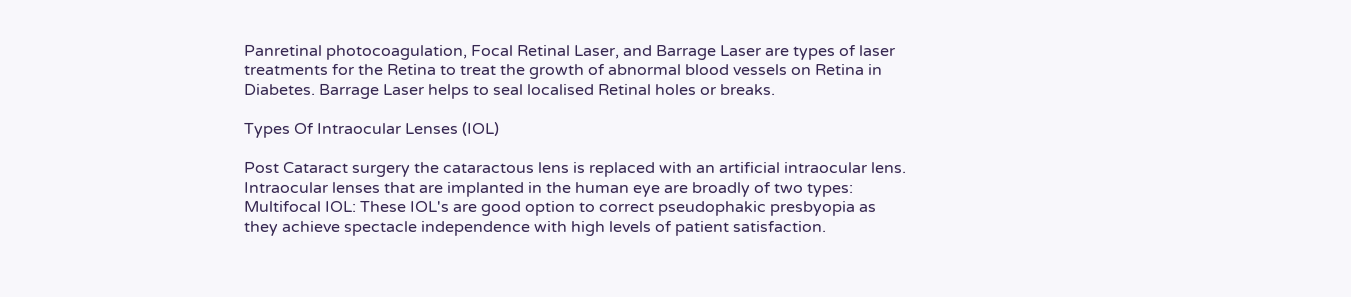Panretinal photocoagulation, Focal Retinal Laser, and Barrage Laser are types of laser treatments for the Retina to treat the growth of abnormal blood vessels on Retina in Diabetes. Barrage Laser helps to seal localised Retinal holes or breaks.

Types Of Intraocular Lenses (IOL)

Post Cataract surgery the cataractous lens is replaced with an artificial intraocular lens. Intraocular lenses that are implanted in the human eye are broadly of two types:
Multifocal IOL: These IOL's are good option to correct pseudophakic presbyopia as they achieve spectacle independence with high levels of patient satisfaction.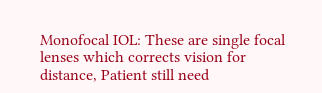Monofocal IOL: These are single focal lenses which corrects vision for distance, Patient still need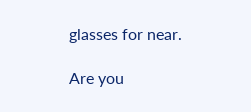glasses for near.

Are you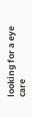looking for a eye care